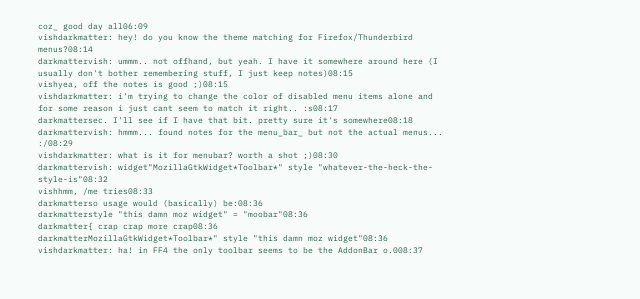coz_ good day all06:09
vishdarkmatter: hey! do you know the theme matching for Firefox/Thunderbird menus?08:14
darkmattervish: ummm.. not offhand, but yeah. I have it somewhere around here (I usually don't bother remembering stuff, I just keep notes)08:15
vishyea, off the notes is good ;)08:15
vishdarkmatter: i'm trying to change the color of disabled menu items alone and for some reason i just cant seem to match it right.. :s08:17
darkmattersec. I'll see if I have that bit. pretty sure it's somewhere08:18
darkmattervish: hmmm... found notes for the menu_bar_ but not the actual menus... :/08:29
vishdarkmatter: what is it for menubar? worth a shot ;)08:30
darkmattervish: widget"MozillaGtkWidget*Toolbar*" style "whatever-the-heck-the-style-is"08:32
vishhmm, /me tries08:33
darkmatterso usage would (basically) be:08:36
darkmatterstyle "this damn moz widget" = "moobar"08:36
darkmatter{ crap crap more crap08:36
darkmatterMozillaGtkWidget*Toolbar*" style "this damn moz widget"08:36
vishdarkmatter: ha! in FF4 the only toolbar seems to be the AddonBar o.008:37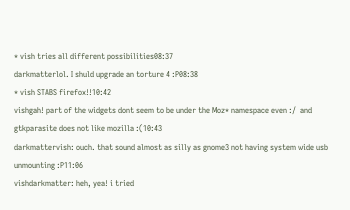* vish tries all different possibilities08:37
darkmatterlol. I shuld upgrade an torture 4 :P08:38
* vish STABS firefox!!10:42
vishgah! part of the widgets dont seem to be under the Moz* namespace even :/  and gtkparasite does not like mozilla :(10:43
darkmattervish: ouch. that sound almost as silly as gnome3 not having system wide usb unmounting :P11:06
vishdarkmatter: heh, yea! i tried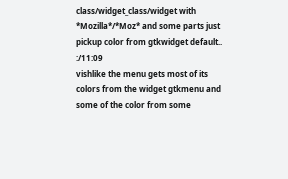class/widget_class/widget with *Mozilla*/*Moz* and some parts just pickup color from gtkwidget default.. :/11:09
vishlike the menu gets most of its colors from the widget gtkmenu and some of the color from some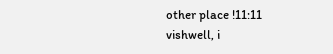other place !11:11
vishwell, i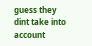guess they dint take into account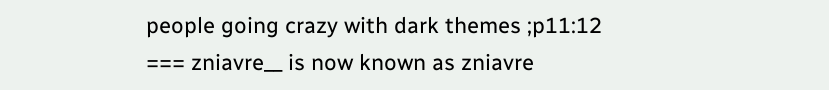people going crazy with dark themes ;p11:12
=== zniavre__ is now known as zniavre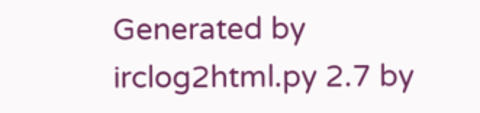Generated by irclog2html.py 2.7 by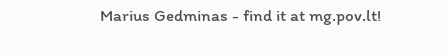Marius Gedminas - find it at mg.pov.lt!